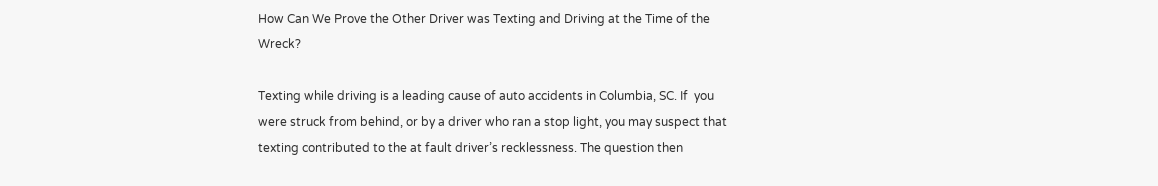How Can We Prove the Other Driver was Texting and Driving at the Time of the Wreck?

Texting while driving is a leading cause of auto accidents in Columbia, SC. If  you were struck from behind, or by a driver who ran a stop light, you may suspect that texting contributed to the at fault driver’s recklessness. The question then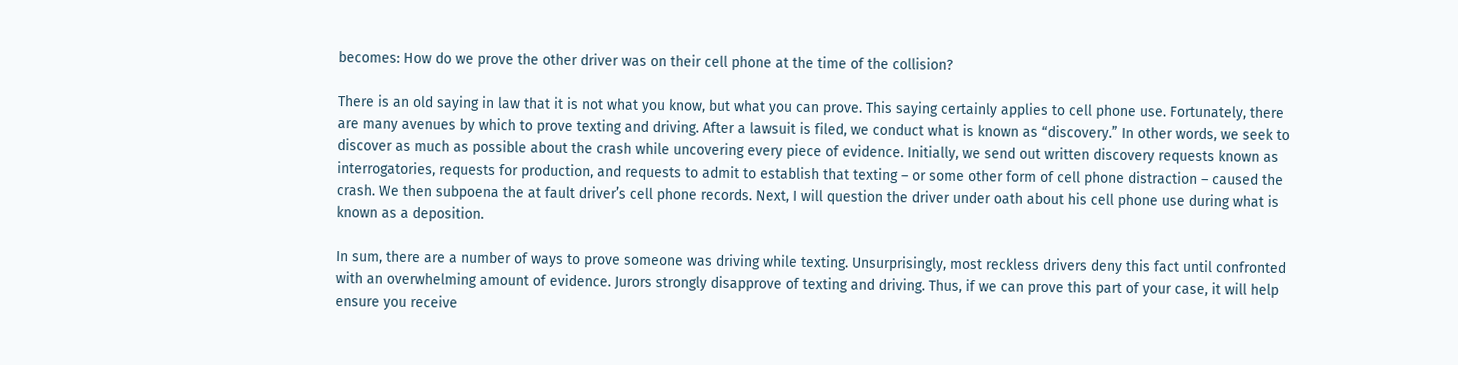becomes: How do we prove the other driver was on their cell phone at the time of the collision?

There is an old saying in law that it is not what you know, but what you can prove. This saying certainly applies to cell phone use. Fortunately, there are many avenues by which to prove texting and driving. After a lawsuit is filed, we conduct what is known as “discovery.” In other words, we seek to discover as much as possible about the crash while uncovering every piece of evidence. Initially, we send out written discovery requests known as interrogatories, requests for production, and requests to admit to establish that texting – or some other form of cell phone distraction – caused the crash. We then subpoena the at fault driver’s cell phone records. Next, I will question the driver under oath about his cell phone use during what is known as a deposition.

In sum, there are a number of ways to prove someone was driving while texting. Unsurprisingly, most reckless drivers deny this fact until confronted with an overwhelming amount of evidence. Jurors strongly disapprove of texting and driving. Thus, if we can prove this part of your case, it will help ensure you receive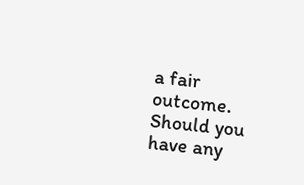a fair outcome. Should you have any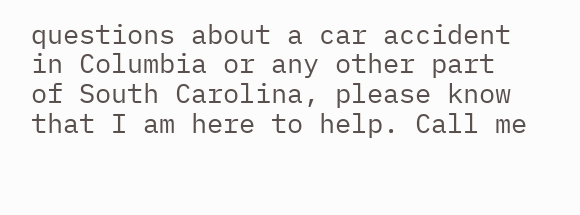questions about a car accident in Columbia or any other part of South Carolina, please know that I am here to help. Call me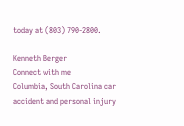today at (803) 790-2800.

Kenneth Berger
Connect with me
Columbia, South Carolina car accident and personal injury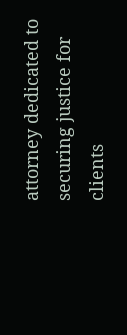attorney dedicated to securing justice for clients